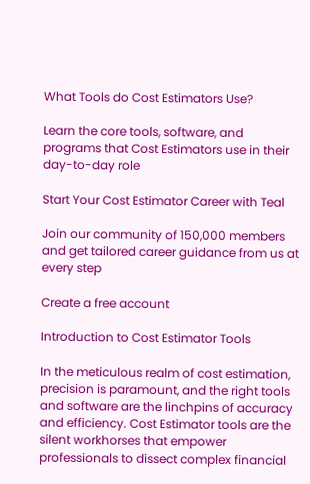What Tools do Cost Estimators Use?

Learn the core tools, software, and programs that Cost Estimators use in their day-to-day role

Start Your Cost Estimator Career with Teal

Join our community of 150,000 members and get tailored career guidance from us at every step

Create a free account

Introduction to Cost Estimator Tools

In the meticulous realm of cost estimation, precision is paramount, and the right tools and software are the linchpins of accuracy and efficiency. Cost Estimator tools are the silent workhorses that empower professionals to dissect complex financial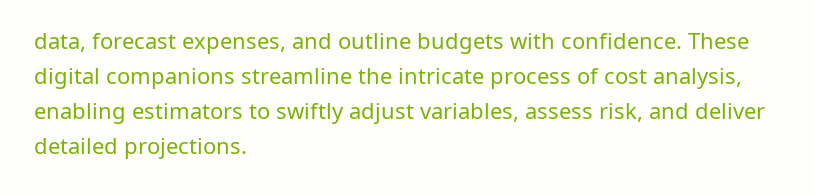data, forecast expenses, and outline budgets with confidence. These digital companions streamline the intricate process of cost analysis, enabling estimators to swiftly adjust variables, assess risk, and deliver detailed projections.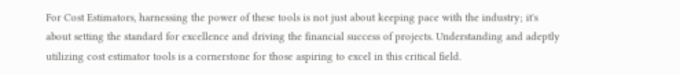For Cost Estimators, harnessing the power of these tools is not just about keeping pace with the industry; it's about setting the standard for excellence and driving the financial success of projects. Understanding and adeptly utilizing cost estimator tools is a cornerstone for those aspiring to excel in this critical field.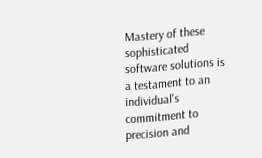Mastery of these sophisticated software solutions is a testament to an individual's commitment to precision and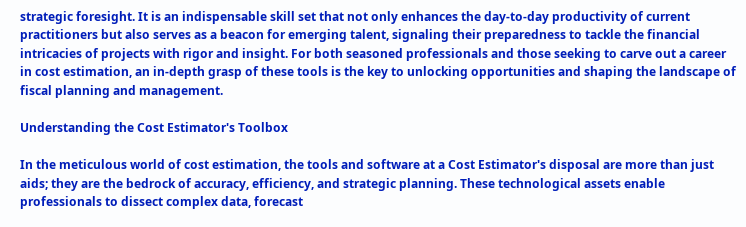strategic foresight. It is an indispensable skill set that not only enhances the day-to-day productivity of current practitioners but also serves as a beacon for emerging talent, signaling their preparedness to tackle the financial intricacies of projects with rigor and insight. For both seasoned professionals and those seeking to carve out a career in cost estimation, an in-depth grasp of these tools is the key to unlocking opportunities and shaping the landscape of fiscal planning and management.

Understanding the Cost Estimator's Toolbox

In the meticulous world of cost estimation, the tools and software at a Cost Estimator's disposal are more than just aids; they are the bedrock of accuracy, efficiency, and strategic planning. These technological assets enable professionals to dissect complex data, forecast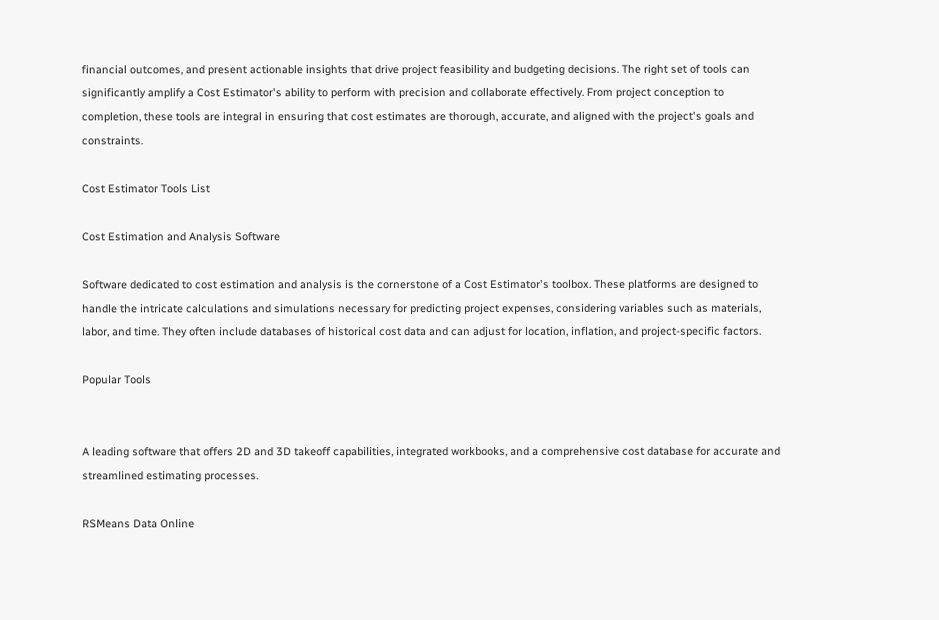financial outcomes, and present actionable insights that drive project feasibility and budgeting decisions. The right set of tools can significantly amplify a Cost Estimator's ability to perform with precision and collaborate effectively. From project conception to completion, these tools are integral in ensuring that cost estimates are thorough, accurate, and aligned with the project's goals and constraints.

Cost Estimator Tools List

Cost Estimation and Analysis Software

Software dedicated to cost estimation and analysis is the cornerstone of a Cost Estimator's toolbox. These platforms are designed to handle the intricate calculations and simulations necessary for predicting project expenses, considering variables such as materials, labor, and time. They often include databases of historical cost data and can adjust for location, inflation, and project-specific factors.

Popular Tools


A leading software that offers 2D and 3D takeoff capabilities, integrated workbooks, and a comprehensive cost database for accurate and streamlined estimating processes.

RSMeans Data Online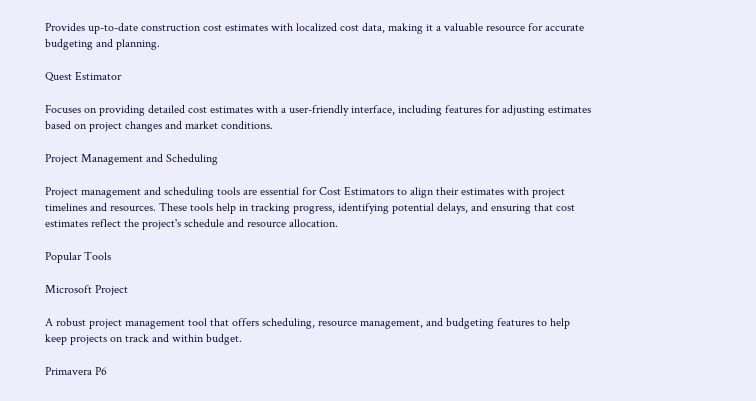Provides up-to-date construction cost estimates with localized cost data, making it a valuable resource for accurate budgeting and planning.

Quest Estimator

Focuses on providing detailed cost estimates with a user-friendly interface, including features for adjusting estimates based on project changes and market conditions.

Project Management and Scheduling

Project management and scheduling tools are essential for Cost Estimators to align their estimates with project timelines and resources. These tools help in tracking progress, identifying potential delays, and ensuring that cost estimates reflect the project's schedule and resource allocation.

Popular Tools

Microsoft Project

A robust project management tool that offers scheduling, resource management, and budgeting features to help keep projects on track and within budget.

Primavera P6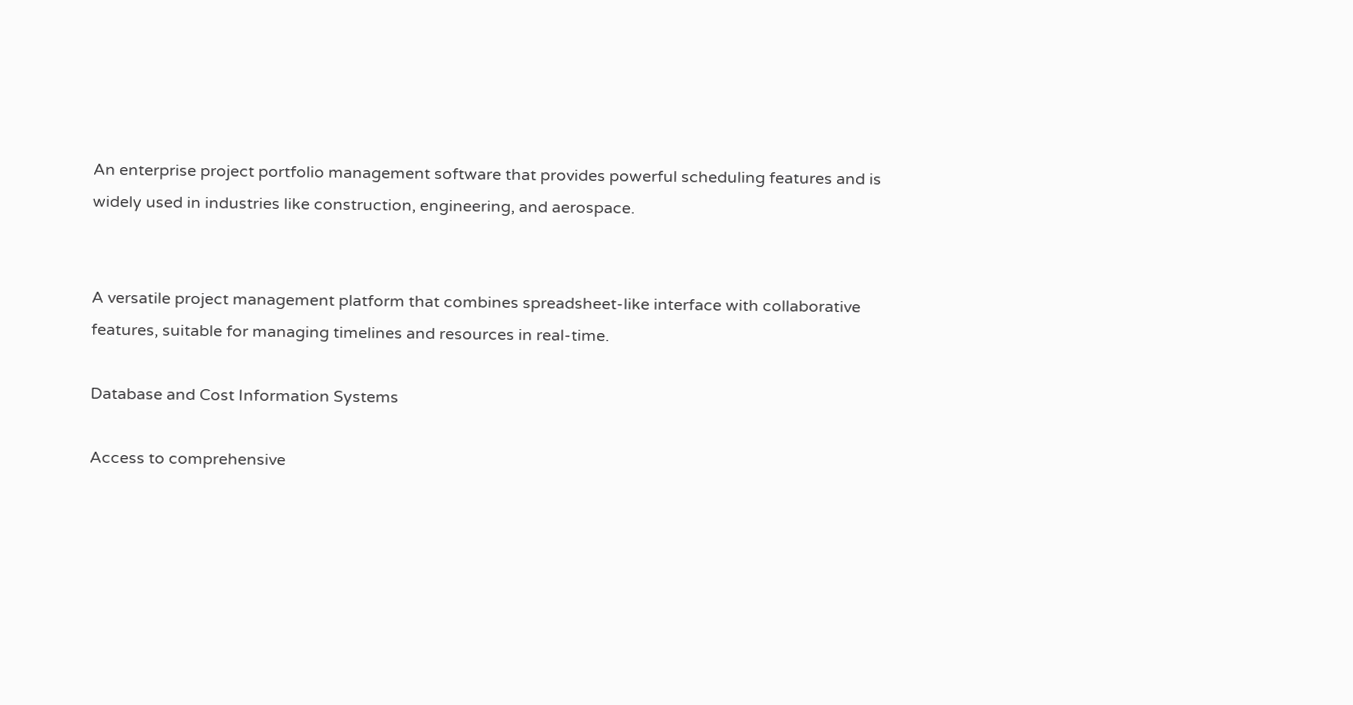An enterprise project portfolio management software that provides powerful scheduling features and is widely used in industries like construction, engineering, and aerospace.


A versatile project management platform that combines spreadsheet-like interface with collaborative features, suitable for managing timelines and resources in real-time.

Database and Cost Information Systems

Access to comprehensive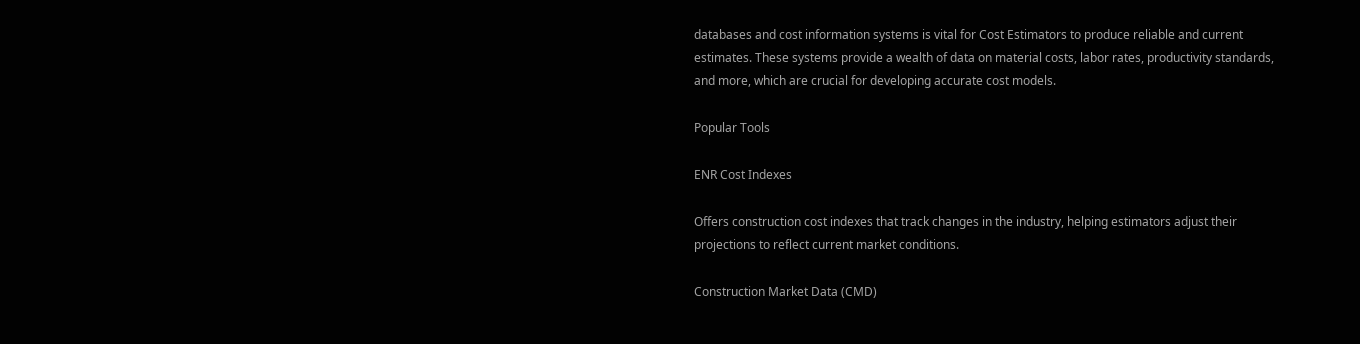databases and cost information systems is vital for Cost Estimators to produce reliable and current estimates. These systems provide a wealth of data on material costs, labor rates, productivity standards, and more, which are crucial for developing accurate cost models.

Popular Tools

ENR Cost Indexes

Offers construction cost indexes that track changes in the industry, helping estimators adjust their projections to reflect current market conditions.

Construction Market Data (CMD)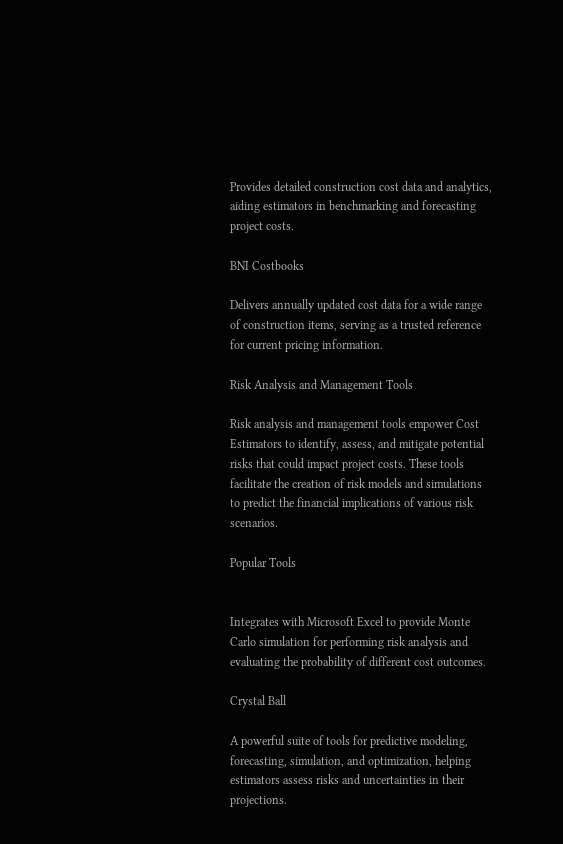Provides detailed construction cost data and analytics, aiding estimators in benchmarking and forecasting project costs.

BNI Costbooks

Delivers annually updated cost data for a wide range of construction items, serving as a trusted reference for current pricing information.

Risk Analysis and Management Tools

Risk analysis and management tools empower Cost Estimators to identify, assess, and mitigate potential risks that could impact project costs. These tools facilitate the creation of risk models and simulations to predict the financial implications of various risk scenarios.

Popular Tools


Integrates with Microsoft Excel to provide Monte Carlo simulation for performing risk analysis and evaluating the probability of different cost outcomes.

Crystal Ball

A powerful suite of tools for predictive modeling, forecasting, simulation, and optimization, helping estimators assess risks and uncertainties in their projections.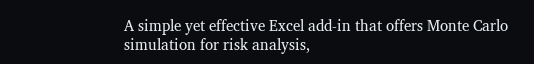A simple yet effective Excel add-in that offers Monte Carlo simulation for risk analysis,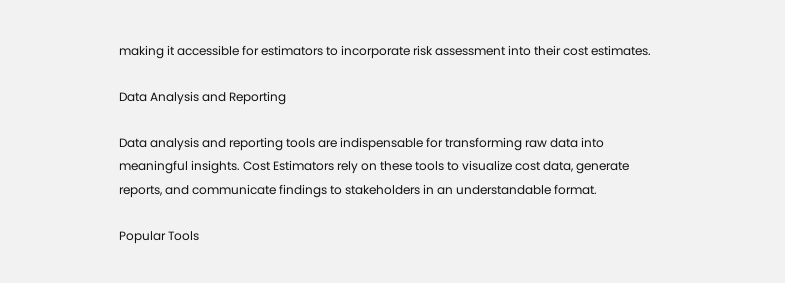making it accessible for estimators to incorporate risk assessment into their cost estimates.

Data Analysis and Reporting

Data analysis and reporting tools are indispensable for transforming raw data into meaningful insights. Cost Estimators rely on these tools to visualize cost data, generate reports, and communicate findings to stakeholders in an understandable format.

Popular Tools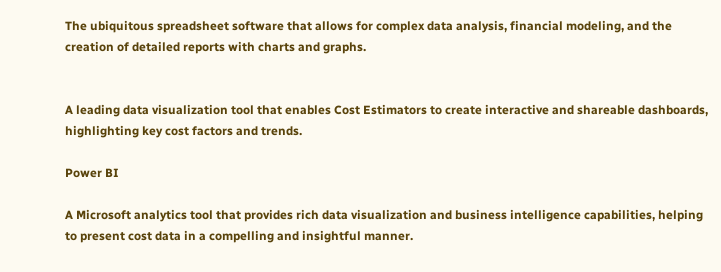The ubiquitous spreadsheet software that allows for complex data analysis, financial modeling, and the creation of detailed reports with charts and graphs.


A leading data visualization tool that enables Cost Estimators to create interactive and shareable dashboards, highlighting key cost factors and trends.

Power BI

A Microsoft analytics tool that provides rich data visualization and business intelligence capabilities, helping to present cost data in a compelling and insightful manner.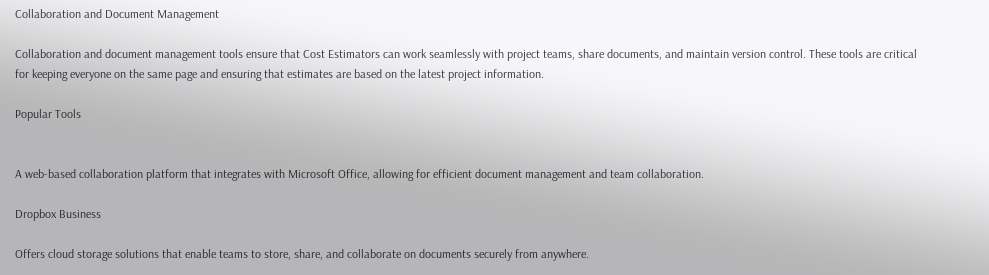Collaboration and Document Management

Collaboration and document management tools ensure that Cost Estimators can work seamlessly with project teams, share documents, and maintain version control. These tools are critical for keeping everyone on the same page and ensuring that estimates are based on the latest project information.

Popular Tools


A web-based collaboration platform that integrates with Microsoft Office, allowing for efficient document management and team collaboration.

Dropbox Business

Offers cloud storage solutions that enable teams to store, share, and collaborate on documents securely from anywhere.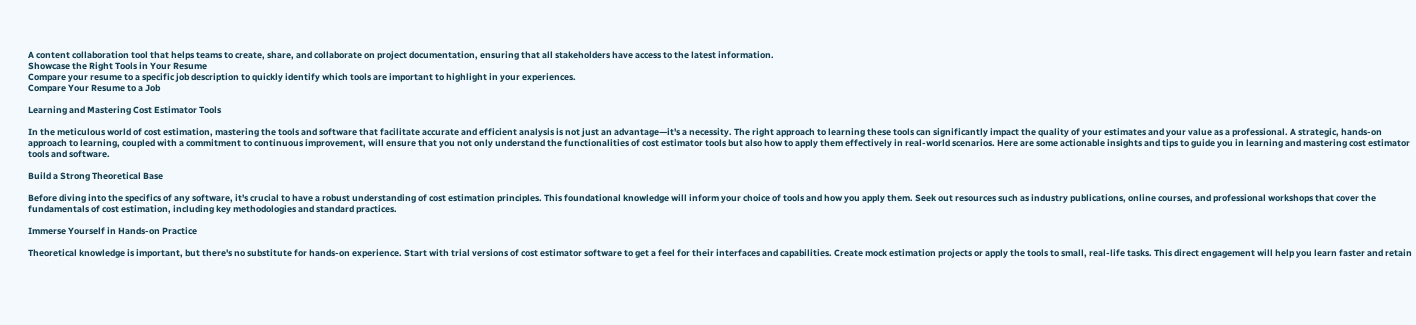A content collaboration tool that helps teams to create, share, and collaborate on project documentation, ensuring that all stakeholders have access to the latest information.
Showcase the Right Tools in Your Resume
Compare your resume to a specific job description to quickly identify which tools are important to highlight in your experiences.
Compare Your Resume to a Job

Learning and Mastering Cost Estimator Tools

In the meticulous world of cost estimation, mastering the tools and software that facilitate accurate and efficient analysis is not just an advantage—it's a necessity. The right approach to learning these tools can significantly impact the quality of your estimates and your value as a professional. A strategic, hands-on approach to learning, coupled with a commitment to continuous improvement, will ensure that you not only understand the functionalities of cost estimator tools but also how to apply them effectively in real-world scenarios. Here are some actionable insights and tips to guide you in learning and mastering cost estimator tools and software.

Build a Strong Theoretical Base

Before diving into the specifics of any software, it's crucial to have a robust understanding of cost estimation principles. This foundational knowledge will inform your choice of tools and how you apply them. Seek out resources such as industry publications, online courses, and professional workshops that cover the fundamentals of cost estimation, including key methodologies and standard practices.

Immerse Yourself in Hands-on Practice

Theoretical knowledge is important, but there's no substitute for hands-on experience. Start with trial versions of cost estimator software to get a feel for their interfaces and capabilities. Create mock estimation projects or apply the tools to small, real-life tasks. This direct engagement will help you learn faster and retain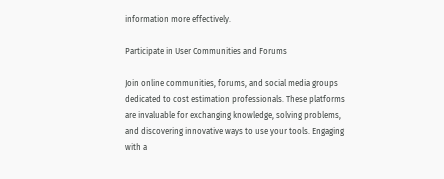information more effectively.

Participate in User Communities and Forums

Join online communities, forums, and social media groups dedicated to cost estimation professionals. These platforms are invaluable for exchanging knowledge, solving problems, and discovering innovative ways to use your tools. Engaging with a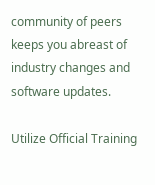community of peers keeps you abreast of industry changes and software updates.

Utilize Official Training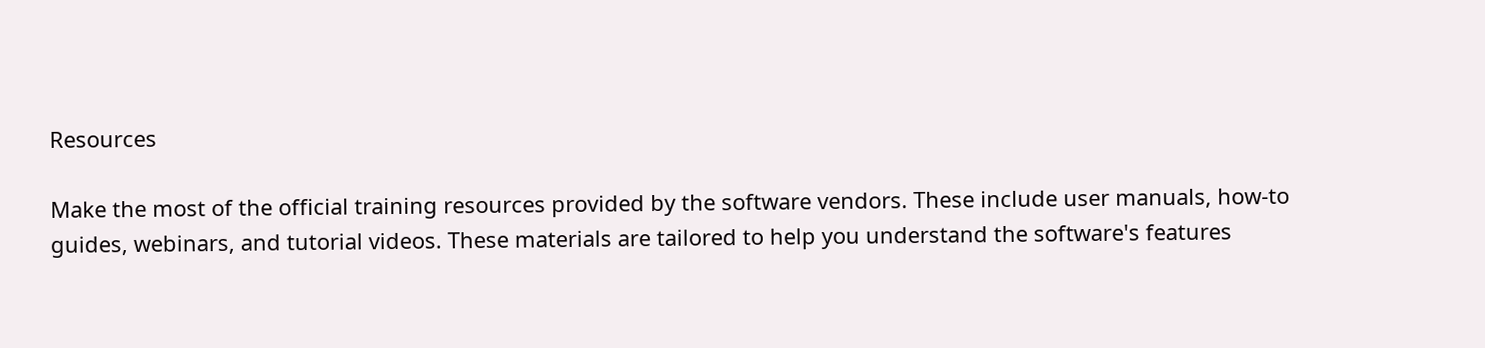Resources

Make the most of the official training resources provided by the software vendors. These include user manuals, how-to guides, webinars, and tutorial videos. These materials are tailored to help you understand the software's features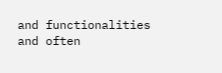and functionalities and often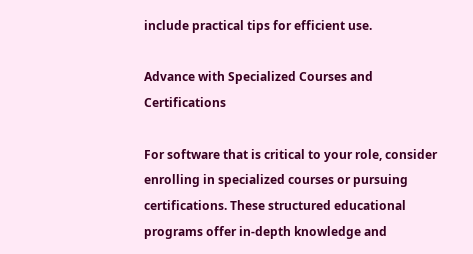include practical tips for efficient use.

Advance with Specialized Courses and Certifications

For software that is critical to your role, consider enrolling in specialized courses or pursuing certifications. These structured educational programs offer in-depth knowledge and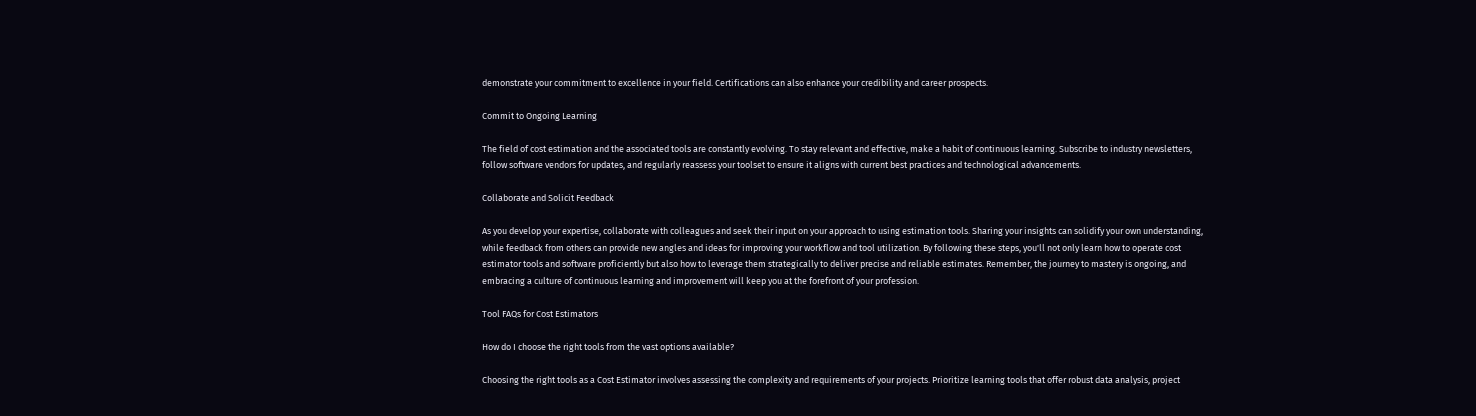demonstrate your commitment to excellence in your field. Certifications can also enhance your credibility and career prospects.

Commit to Ongoing Learning

The field of cost estimation and the associated tools are constantly evolving. To stay relevant and effective, make a habit of continuous learning. Subscribe to industry newsletters, follow software vendors for updates, and regularly reassess your toolset to ensure it aligns with current best practices and technological advancements.

Collaborate and Solicit Feedback

As you develop your expertise, collaborate with colleagues and seek their input on your approach to using estimation tools. Sharing your insights can solidify your own understanding, while feedback from others can provide new angles and ideas for improving your workflow and tool utilization. By following these steps, you'll not only learn how to operate cost estimator tools and software proficiently but also how to leverage them strategically to deliver precise and reliable estimates. Remember, the journey to mastery is ongoing, and embracing a culture of continuous learning and improvement will keep you at the forefront of your profession.

Tool FAQs for Cost Estimators

How do I choose the right tools from the vast options available?

Choosing the right tools as a Cost Estimator involves assessing the complexity and requirements of your projects. Prioritize learning tools that offer robust data analysis, project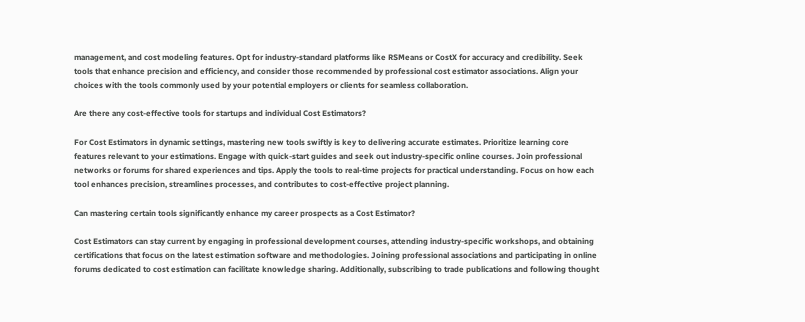management, and cost modeling features. Opt for industry-standard platforms like RSMeans or CostX for accuracy and credibility. Seek tools that enhance precision and efficiency, and consider those recommended by professional cost estimator associations. Align your choices with the tools commonly used by your potential employers or clients for seamless collaboration.

Are there any cost-effective tools for startups and individual Cost Estimators?

For Cost Estimators in dynamic settings, mastering new tools swiftly is key to delivering accurate estimates. Prioritize learning core features relevant to your estimations. Engage with quick-start guides and seek out industry-specific online courses. Join professional networks or forums for shared experiences and tips. Apply the tools to real-time projects for practical understanding. Focus on how each tool enhances precision, streamlines processes, and contributes to cost-effective project planning.

Can mastering certain tools significantly enhance my career prospects as a Cost Estimator?

Cost Estimators can stay current by engaging in professional development courses, attending industry-specific workshops, and obtaining certifications that focus on the latest estimation software and methodologies. Joining professional associations and participating in online forums dedicated to cost estimation can facilitate knowledge sharing. Additionally, subscribing to trade publications and following thought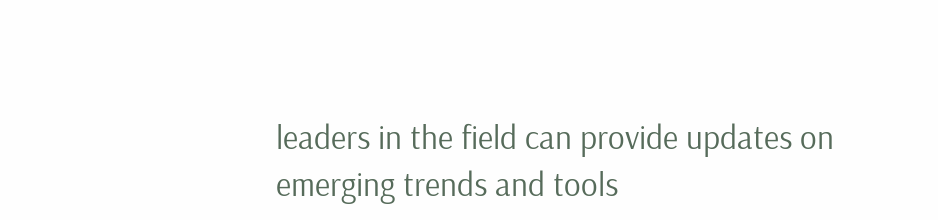leaders in the field can provide updates on emerging trends and tools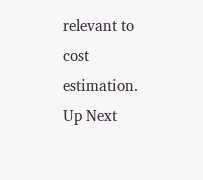relevant to cost estimation.
Up Next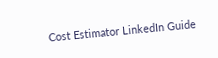Cost Estimator LinkedIn Guide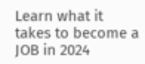Learn what it takes to become a JOB in 2024